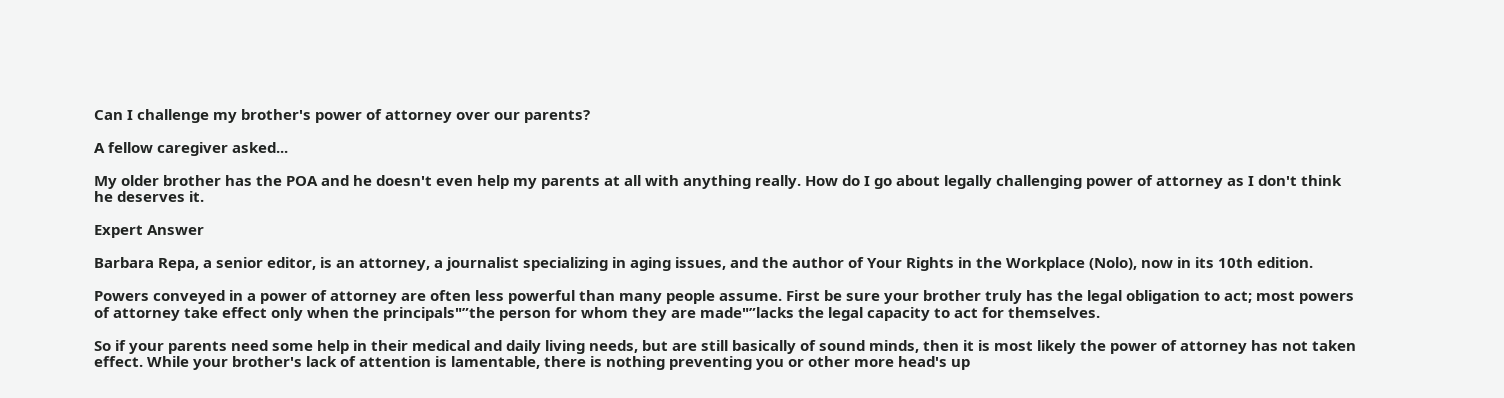Can I challenge my brother's power of attorney over our parents?

A fellow caregiver asked...

My older brother has the POA and he doesn't even help my parents at all with anything really. How do I go about legally challenging power of attorney as I don't think he deserves it.

Expert Answer

Barbara Repa, a senior editor, is an attorney, a journalist specializing in aging issues, and the author of Your Rights in the Workplace (Nolo), now in its 10th edition.

Powers conveyed in a power of attorney are often less powerful than many people assume. First be sure your brother truly has the legal obligation to act; most powers of attorney take effect only when the principals"”the person for whom they are made"”lacks the legal capacity to act for themselves.

So if your parents need some help in their medical and daily living needs, but are still basically of sound minds, then it is most likely the power of attorney has not taken effect. While your brother's lack of attention is lamentable, there is nothing preventing you or other more head's up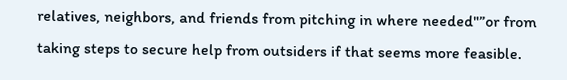relatives, neighbors, and friends from pitching in where needed"”or from taking steps to secure help from outsiders if that seems more feasible.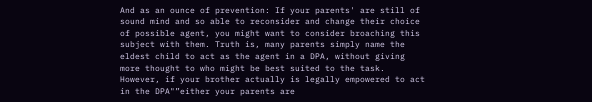And as an ounce of prevention: If your parents' are still of sound mind and so able to reconsider and change their choice of possible agent, you might want to consider broaching this subject with them. Truth is, many parents simply name the eldest child to act as the agent in a DPA, without giving more thought to who might be best suited to the task. However, if your brother actually is legally empowered to act in the DPA"”either your parents are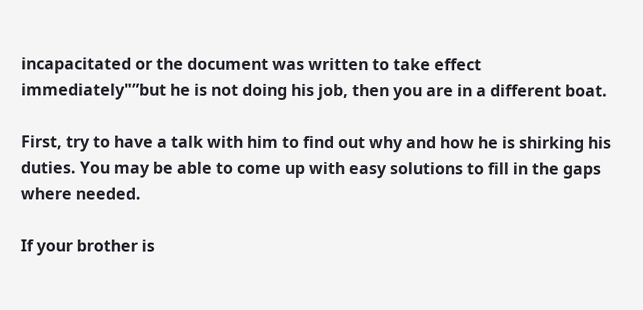incapacitated or the document was written to take effect immediately"”but he is not doing his job, then you are in a different boat.

First, try to have a talk with him to find out why and how he is shirking his duties. You may be able to come up with easy solutions to fill in the gaps where needed.

If your brother is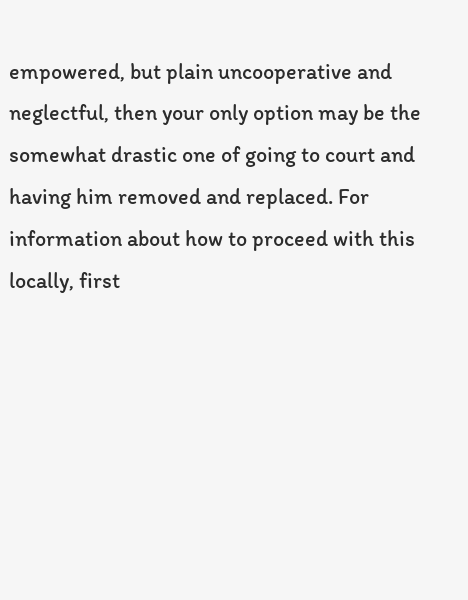empowered, but plain uncooperative and neglectful, then your only option may be the somewhat drastic one of going to court and having him removed and replaced. For information about how to proceed with this locally, first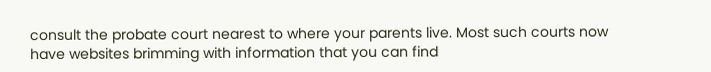consult the probate court nearest to where your parents live. Most such courts now have websites brimming with information that you can find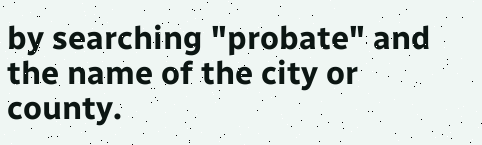by searching "probate" and the name of the city or county.